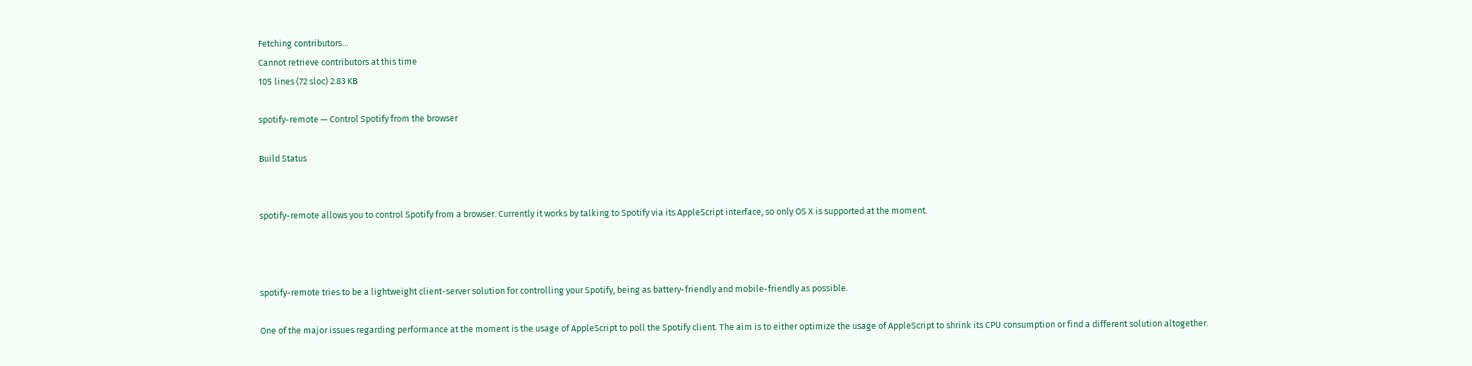Fetching contributors…
Cannot retrieve contributors at this time
105 lines (72 sloc) 2.83 KB

spotify-remote — Control Spotify from the browser

Build Status


spotify-remote allows you to control Spotify from a browser. Currently it works by talking to Spotify via its AppleScript interface, so only OS X is supported at the moment.



spotify-remote tries to be a lightweight client-server solution for controlling your Spotify, being as battery-friendly and mobile-friendly as possible.

One of the major issues regarding performance at the moment is the usage of AppleScript to poll the Spotify client. The aim is to either optimize the usage of AppleScript to shrink its CPU consumption or find a different solution altogether.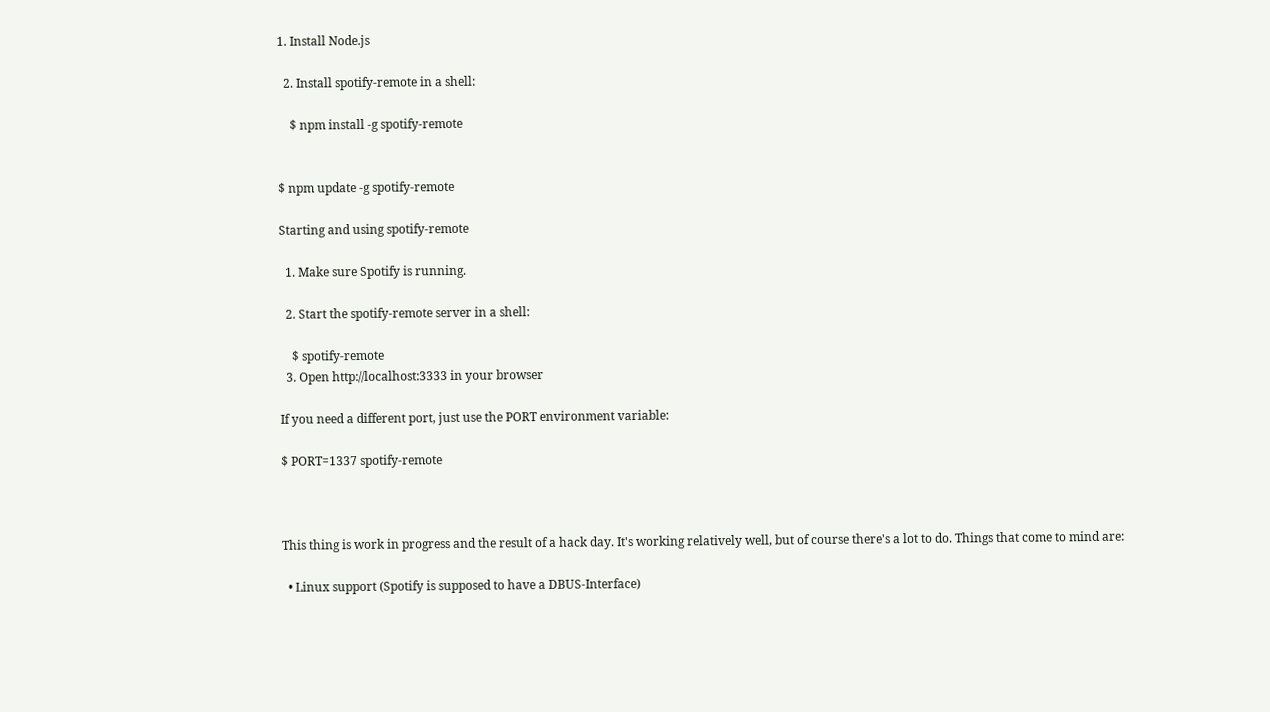1. Install Node.js

  2. Install spotify-remote in a shell:

    $ npm install -g spotify-remote


$ npm update -g spotify-remote

Starting and using spotify-remote

  1. Make sure Spotify is running.

  2. Start the spotify-remote server in a shell:

    $ spotify-remote
  3. Open http://localhost:3333 in your browser

If you need a different port, just use the PORT environment variable:

$ PORT=1337 spotify-remote



This thing is work in progress and the result of a hack day. It's working relatively well, but of course there's a lot to do. Things that come to mind are:

  • Linux support (Spotify is supposed to have a DBUS-Interface)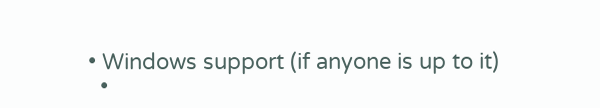• Windows support (if anyone is up to it)
  •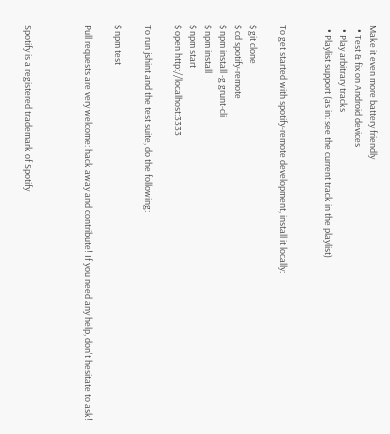Make it even more battery friendly
  • Test & fix on Android devices
  • Play arbitrary tracks
  • Playlist support (as in: see the current track in the playlist)


To get started with spotify-remote development, install it locally:

$ git clone
$ cd spotify-remote
$ npm install -g grunt-cli
$ npm install
$ npm start
$ open http://localhost:3333

To run jshint and the test suite, do the following:

$ npm test

Pull requests are very welcome: hack away and contribute! If you need any help, don't hesitate to ask!



Spotify is a registered trademark of Spotify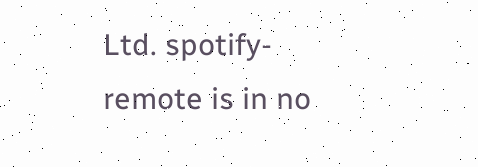Ltd. spotify-remote is in no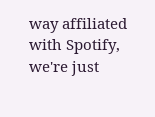way affiliated with Spotify, we're just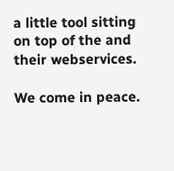a little tool sitting on top of the and their webservices.

We come in peace.